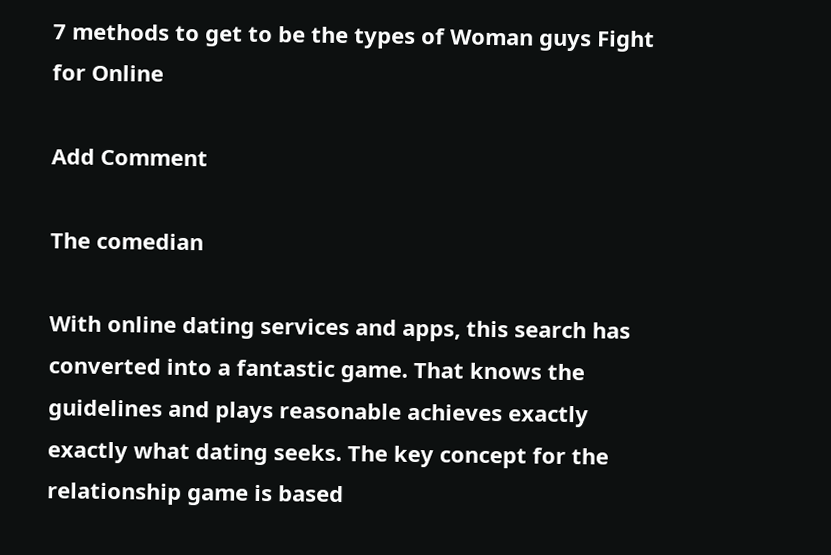7 methods to get to be the types of Woman guys Fight for Online

Add Comment

The comedian

With online dating services and apps, this search has converted into a fantastic game. That knows the guidelines and plays reasonable achieves exactly exactly what dating seeks. The key concept for the relationship game is based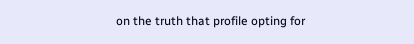on the truth that profile opting for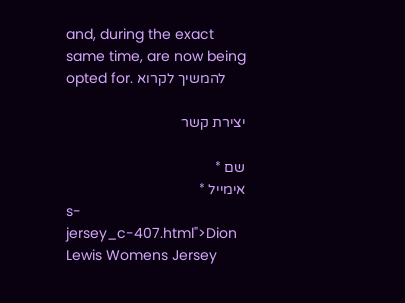and, during the exact same time, are now being opted for. להמשיך לקרוא

יצירת קשר

שם *
אימייל *
s-jersey_c-407.html">Dion Lewis Womens Jersey